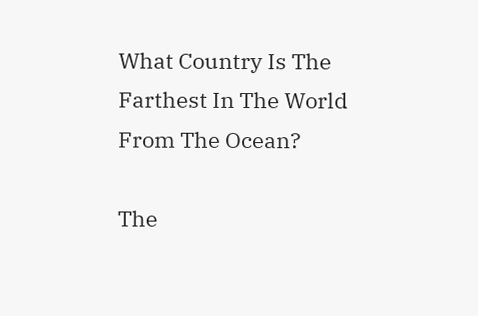What Country Is The Farthest In The World From The Ocean?

The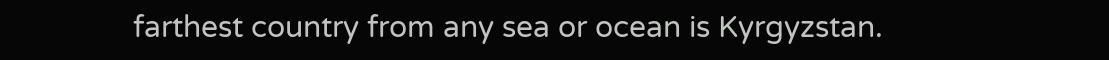farthest country from any sea or ocean is Kyrgyzstan.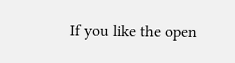If you like the open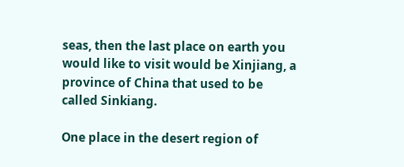seas, then the last place on earth you would like to visit would be Xinjiang, a province of China that used to be called Sinkiang.

One place in the desert region of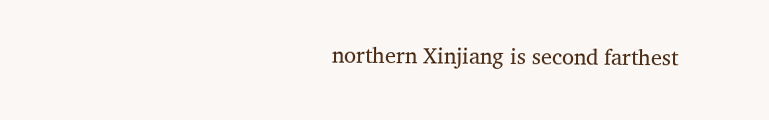northern Xinjiang is second farthest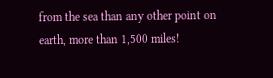from the sea than any other point on earth, more than 1,500 miles!